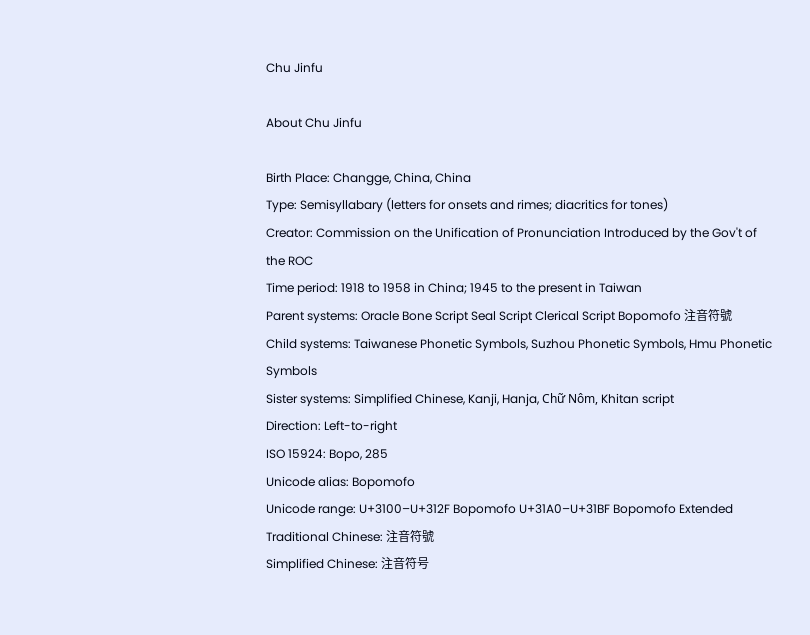Chu Jinfu

About Chu Jinfu

Birth Place: Changge, China, China
Type: Semisyllabary (letters for onsets and rimes; diacritics for tones)
Creator: Commission on the Unification of Pronunciation Introduced by the Gov't of the ROC
Time period: 1918 to 1958 in China; 1945 to the present in Taiwan
Parent systems: Oracle Bone Script Seal Script Clerical Script Bopomofo 注音符號
Child systems: Taiwanese Phonetic Symbols, Suzhou Phonetic Symbols, Hmu Phonetic Symbols
Sister systems: Simplified Chinese, Kanji, Hanja, Chữ Nôm, Khitan script
Direction: Left-to-right
ISO 15924: Bopo, 285
Unicode alias: Bopomofo
Unicode range: U+3100–U+312F Bopomofo U+31A0–U+31BF Bopomofo Extended
Traditional Chinese: 注音符號
Simplified Chinese: 注音符号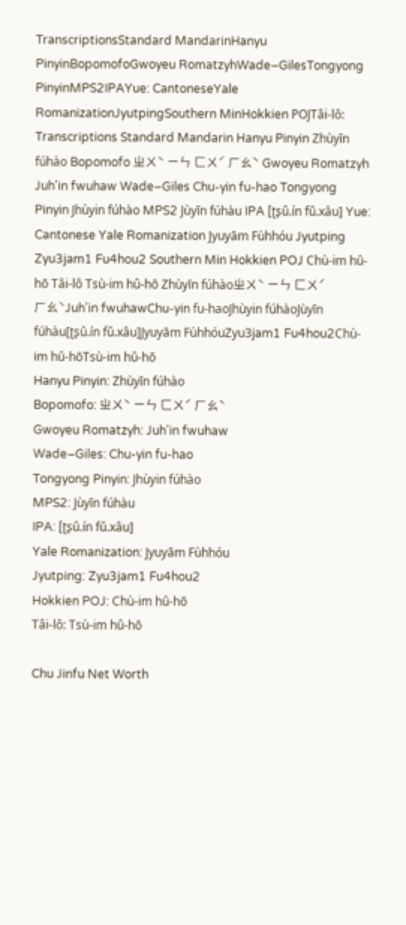TranscriptionsStandard MandarinHanyu PinyinBopomofoGwoyeu RomatzyhWade–GilesTongyong PinyinMPS2IPAYue: CantoneseYale RomanizationJyutpingSouthern MinHokkien POJTâi-lô: Transcriptions Standard Mandarin Hanyu Pinyin Zhùyīn fúhào Bopomofo ㄓㄨˋ ㄧㄣ ㄈㄨˊ ㄏㄠˋ Gwoyeu Romatzyh Juh'in fwuhaw Wade–Giles Chu-yin fu-hao Tongyong Pinyin Jhùyin fúhào MPS2 Jùyīn fúhàu IPA [ʈʂû.ín fǔ.xâu] Yue: Cantonese Yale Romanization Jyuyām Fùhhóu Jyutping Zyu3jam1 Fu4hou2 Southern Min Hokkien POJ Chù-im hû-hō Tâi-lô Tsù-im hû-hō Zhùyīn fúhàoㄓㄨˋ ㄧㄣ ㄈㄨˊ ㄏㄠˋJuh'in fwuhawChu-yin fu-haoJhùyin fúhàoJùyīn fúhàu[ʈʂû.ín fǔ.xâu]Jyuyām FùhhóuZyu3jam1 Fu4hou2Chù-im hû-hōTsù-im hû-hō
Hanyu Pinyin: Zhùyīn fúhào
Bopomofo: ㄓㄨˋ ㄧㄣ ㄈㄨˊ ㄏㄠˋ
Gwoyeu Romatzyh: Juh'in fwuhaw
Wade–Giles: Chu-yin fu-hao
Tongyong Pinyin: Jhùyin fúhào
MPS2: Jùyīn fúhàu
IPA: [ʈʂû.ín fǔ.xâu]
Yale Romanization: Jyuyām Fùhhóu
Jyutping: Zyu3jam1 Fu4hou2
Hokkien POJ: Chù-im hû-hō
Tâi-lô: Tsù-im hû-hō

Chu Jinfu Net Worth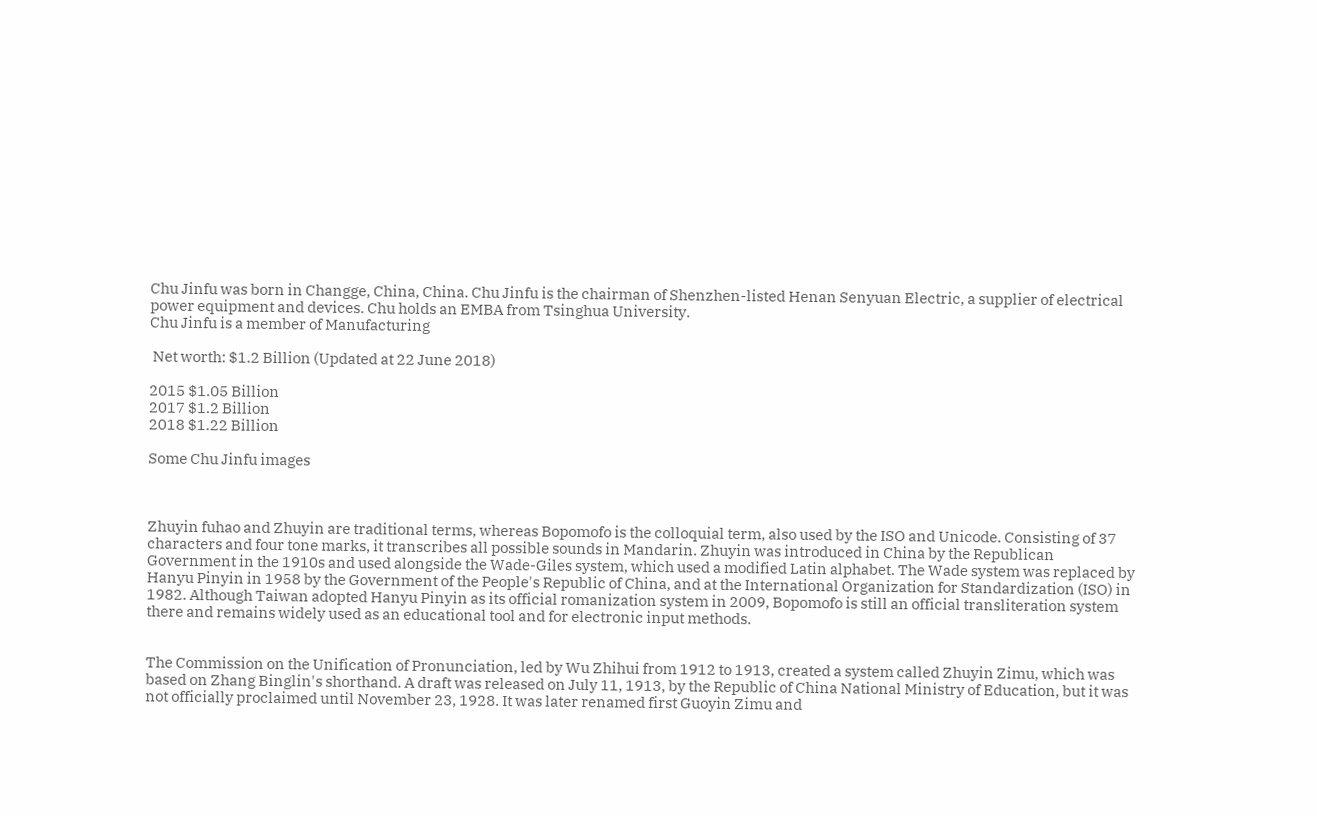Chu Jinfu was born in Changge, China, China. Chu Jinfu is the chairman of Shenzhen-listed Henan Senyuan Electric, a supplier of electrical power equipment and devices. Chu holds an EMBA from Tsinghua University.
Chu Jinfu is a member of Manufacturing

 Net worth: $1.2 Billion (Updated at 22 June 2018)

2015 $1.05 Billion
2017 $1.2 Billion
2018 $1.22 Billion

Some Chu Jinfu images



Zhuyin fuhao and Zhuyin are traditional terms, whereas Bopomofo is the colloquial term, also used by the ISO and Unicode. Consisting of 37 characters and four tone marks, it transcribes all possible sounds in Mandarin. Zhuyin was introduced in China by the Republican Government in the 1910s and used alongside the Wade-Giles system, which used a modified Latin alphabet. The Wade system was replaced by Hanyu Pinyin in 1958 by the Government of the People's Republic of China, and at the International Organization for Standardization (ISO) in 1982. Although Taiwan adopted Hanyu Pinyin as its official romanization system in 2009, Bopomofo is still an official transliteration system there and remains widely used as an educational tool and for electronic input methods.


The Commission on the Unification of Pronunciation, led by Wu Zhihui from 1912 to 1913, created a system called Zhuyin Zimu, which was based on Zhang Binglin's shorthand. A draft was released on July 11, 1913, by the Republic of China National Ministry of Education, but it was not officially proclaimed until November 23, 1928. It was later renamed first Guoyin Zimu and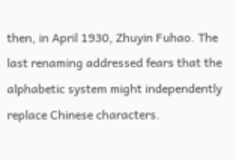then, in April 1930, Zhuyin Fuhao. The last renaming addressed fears that the alphabetic system might independently replace Chinese characters.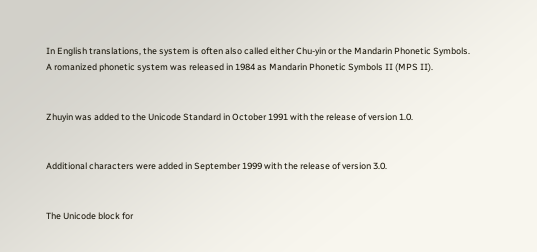In English translations, the system is often also called either Chu-yin or the Mandarin Phonetic Symbols. A romanized phonetic system was released in 1984 as Mandarin Phonetic Symbols II (MPS II).


Zhuyin was added to the Unicode Standard in October 1991 with the release of version 1.0.


Additional characters were added in September 1999 with the release of version 3.0.


The Unicode block for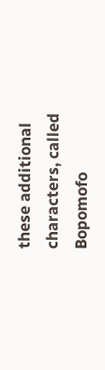these additional characters, called Bopomofo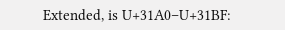Extended, is U+31A0–U+31BF: